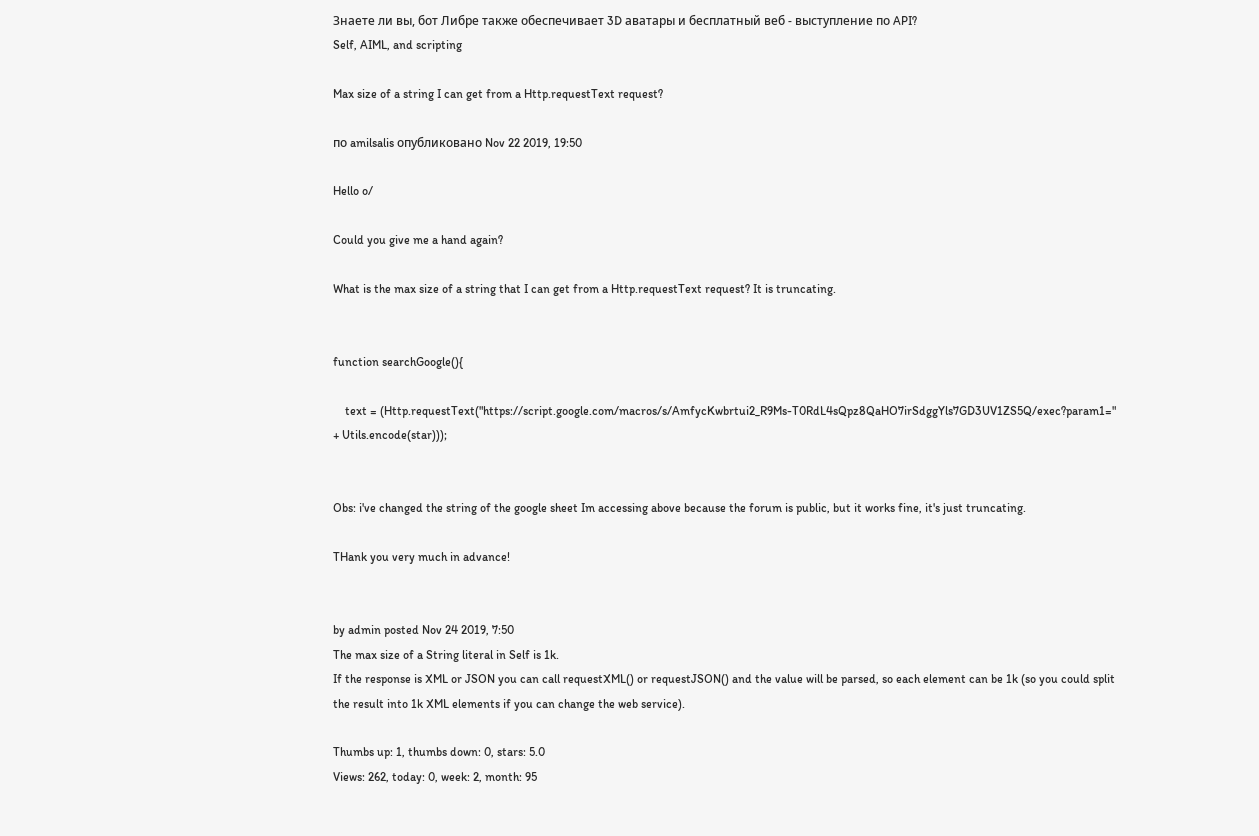Знаете ли вы, бот Либре также обеспечивает 3D аватары и бесплатный веб - выступление по API?
Self, AIML, and scripting

Max size of a string I can get from a Http.requestText request?

по amilsalis опубликовано Nov 22 2019, 19:50

Hello o/

Could you give me a hand again?

What is the max size of a string that I can get from a Http.requestText request? It is truncating.


function searchGoogle(){

    text = (Http.requestText("https://script.google.com/macros/s/AmfycKwbrtui2_R9Ms-T0RdL4sQpz8QaHO7irSdggYls7GD3UV1ZS5Q/exec?param1=" + Utils.encode(star)));


Obs: i've changed the string of the google sheet Im accessing above because the forum is public, but it works fine, it's just truncating.

THank you very much in advance!


by admin posted Nov 24 2019, 7:50
The max size of a String literal in Self is 1k.
If the response is XML or JSON you can call requestXML() or requestJSON() and the value will be parsed, so each element can be 1k (so you could split the result into 1k XML elements if you can change the web service).

Thumbs up: 1, thumbs down: 0, stars: 5.0
Views: 262, today: 0, week: 2, month: 95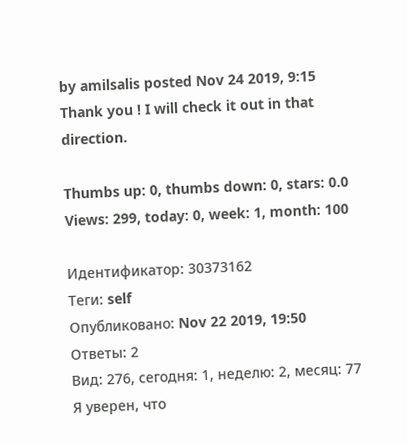by amilsalis posted Nov 24 2019, 9:15
Thank you ! I will check it out in that direction.

Thumbs up: 0, thumbs down: 0, stars: 0.0
Views: 299, today: 0, week: 1, month: 100

Идентификатор: 30373162
Теги: self
Опубликовано: Nov 22 2019, 19:50
Ответы: 2
Вид: 276, сегодня: 1, неделю: 2, месяц: 77
Я уверен, что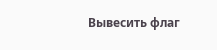Вывесить флаг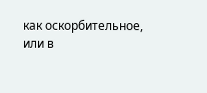как оскорбительное, или в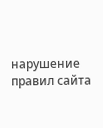нарушение правил сайта